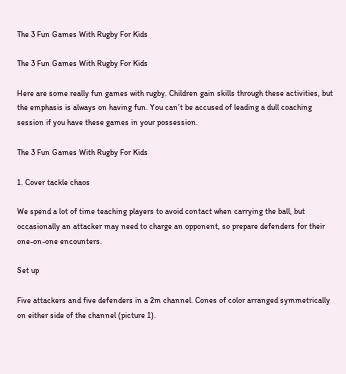The 3 Fun Games With Rugby For Kids

The 3 Fun Games With Rugby For Kids

Here are some really fun games with rugby. Children gain skills through these activities, but the emphasis is always on having fun. You can’t be accused of leading a dull coaching session if you have these games in your possession.

The 3 Fun Games With Rugby For Kids

1. Cover tackle chaos

We spend a lot of time teaching players to avoid contact when carrying the ball, but occasionally an attacker may need to charge an opponent, so prepare defenders for their one-on-one encounters.

Set up

Five attackers and five defenders in a 2m channel. Cones of color arranged symmetrically on either side of the channel (picture 1).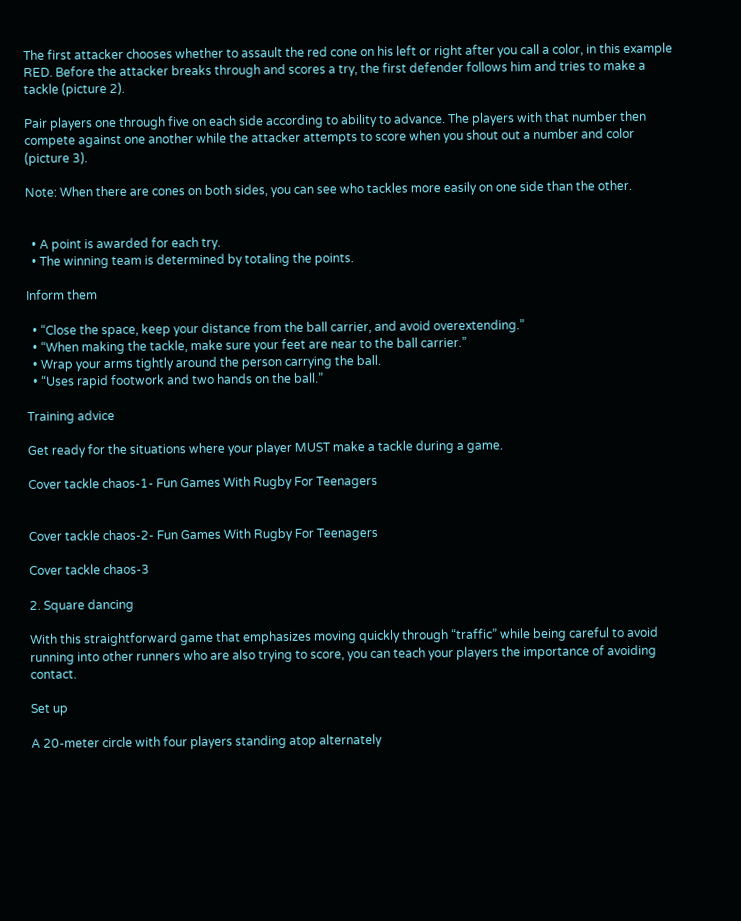The first attacker chooses whether to assault the red cone on his left or right after you call a color, in this example RED. Before the attacker breaks through and scores a try, the first defender follows him and tries to make a tackle (picture 2).

Pair players one through five on each side according to ability to advance. The players with that number then compete against one another while the attacker attempts to score when you shout out a number and color (picture 3).

Note: When there are cones on both sides, you can see who tackles more easily on one side than the other.


  • A point is awarded for each try.
  • The winning team is determined by totaling the points.

Inform them

  • “Close the space, keep your distance from the ball carrier, and avoid overextending.”
  • “When making the tackle, make sure your feet are near to the ball carrier.”
  • Wrap your arms tightly around the person carrying the ball.
  • “Uses rapid footwork and two hands on the ball.”

Training advice

Get ready for the situations where your player MUST make a tackle during a game.

Cover tackle chaos-1- Fun Games With Rugby For Teenagers


Cover tackle chaos-2- Fun Games With Rugby For Teenagers

Cover tackle chaos-3

2. Square dancing

With this straightforward game that emphasizes moving quickly through “traffic” while being careful to avoid running into other runners who are also trying to score, you can teach your players the importance of avoiding contact.

Set up

A 20-meter circle with four players standing atop alternately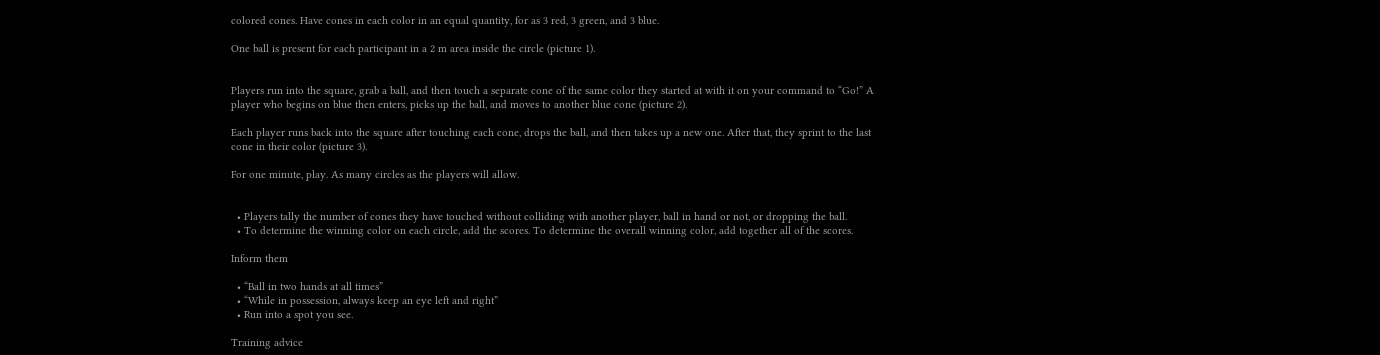colored cones. Have cones in each color in an equal quantity, for as 3 red, 3 green, and 3 blue.

One ball is present for each participant in a 2 m area inside the circle (picture 1).


Players run into the square, grab a ball, and then touch a separate cone of the same color they started at with it on your command to “Go!” A player who begins on blue then enters, picks up the ball, and moves to another blue cone (picture 2).

Each player runs back into the square after touching each cone, drops the ball, and then takes up a new one. After that, they sprint to the last cone in their color (picture 3).

For one minute, play. As many circles as the players will allow.


  • Players tally the number of cones they have touched without colliding with another player, ball in hand or not, or dropping the ball.
  • To determine the winning color on each circle, add the scores. To determine the overall winning color, add together all of the scores.

Inform them

  • “Ball in two hands at all times”
  • “While in possession, always keep an eye left and right”
  • Run into a spot you see.

Training advice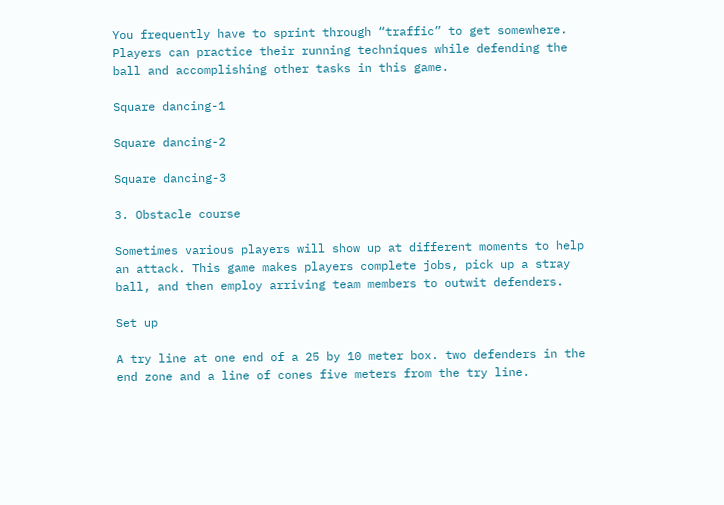You frequently have to sprint through “traffic” to get somewhere. Players can practice their running techniques while defending the ball and accomplishing other tasks in this game.

Square dancing-1

Square dancing-2

Square dancing-3

3. Obstacle course

Sometimes various players will show up at different moments to help an attack. This game makes players complete jobs, pick up a stray ball, and then employ arriving team members to outwit defenders.

Set up

A try line at one end of a 25 by 10 meter box. two defenders in the end zone and a line of cones five meters from the try line.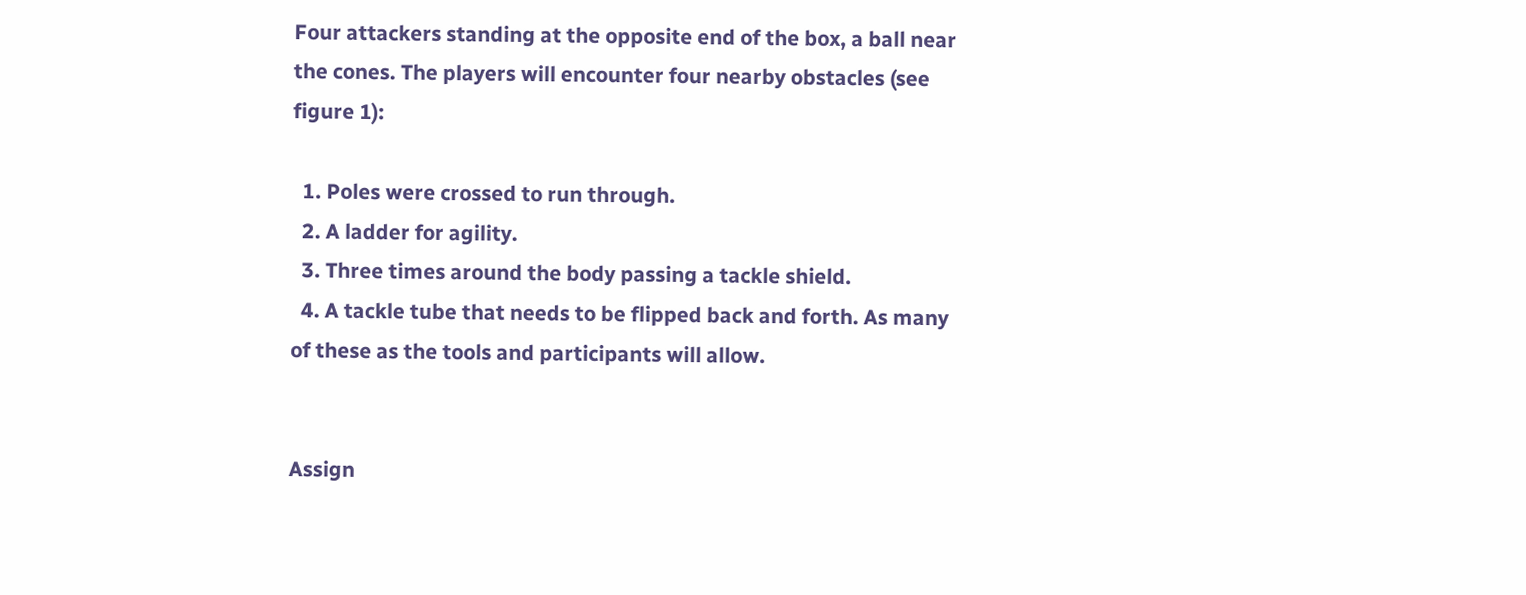Four attackers standing at the opposite end of the box, a ball near the cones. The players will encounter four nearby obstacles (see figure 1):

  1. Poles were crossed to run through.
  2. A ladder for agility.
  3. Three times around the body passing a tackle shield.
  4. A tackle tube that needs to be flipped back and forth. As many of these as the tools and participants will allow.


Assign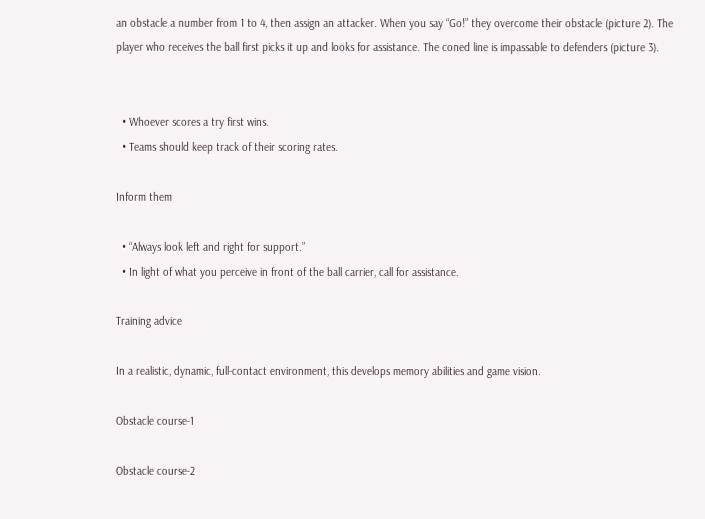an obstacle a number from 1 to 4, then assign an attacker. When you say “Go!” they overcome their obstacle (picture 2). The player who receives the ball first picks it up and looks for assistance. The coned line is impassable to defenders (picture 3).


  • Whoever scores a try first wins.
  • Teams should keep track of their scoring rates.

Inform them

  • “Always look left and right for support.”
  • In light of what you perceive in front of the ball carrier, call for assistance.

Training advice

In a realistic, dynamic, full-contact environment, this develops memory abilities and game vision.

Obstacle course-1

Obstacle course-2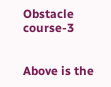Obstacle course-3


Above is the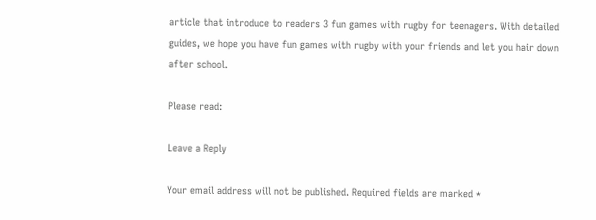article that introduce to readers 3 fun games with rugby for teenagers. With detailed guides, we hope you have fun games with rugby with your friends and let you hair down after school.

Please read:

Leave a Reply

Your email address will not be published. Required fields are marked *